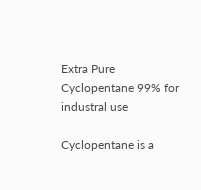Extra Pure Cyclopentane 99% for industral use

Cyclopentane is a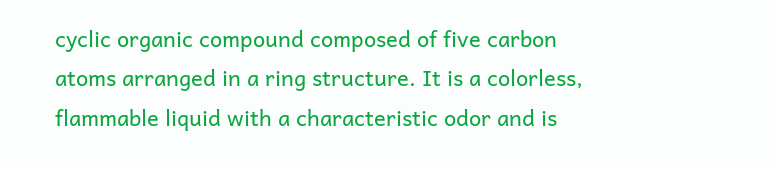cyclic organic compound composed of five carbon atoms arranged in a ring structure. It is a colorless, flammable liquid with a characteristic odor and is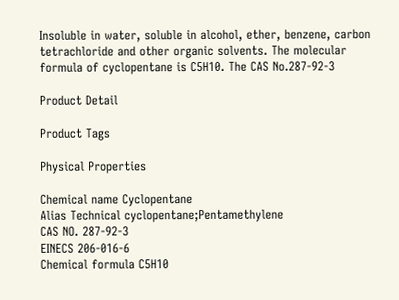Insoluble in water, soluble in alcohol, ether, benzene, carbon tetrachloride and other organic solvents. The molecular formula of cyclopentane is C5H10. The CAS No.287-92-3

Product Detail

Product Tags

Physical Properties

Chemical name Cyclopentane
Alias Technical cyclopentane;Pentamethylene
CAS NO. 287-92-3
EINECS 206-016-6
Chemical formula C5H10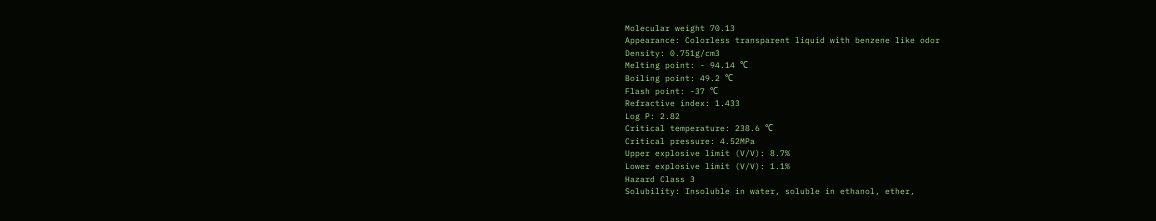Molecular weight 70.13
Appearance: Colorless transparent liquid with benzene like odor
Density: 0.751g/cm3
Melting point: - 94.14 ℃
Boiling point: 49.2 ℃
Flash point: -37 ℃
Refractive index: 1.433
Log P: 2.82
Critical temperature: 238.6 ℃
Critical pressure: 4.52MPa
Upper explosive limit (V/V): 8.7%
Lower explosive limit (V/V): 1.1%
Hazard Class 3
Solubility: Insoluble in water, soluble in ethanol, ether,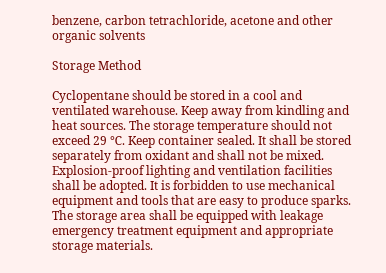benzene, carbon tetrachloride, acetone and other organic solvents

Storage Method

Cyclopentane should be stored in a cool and ventilated warehouse. Keep away from kindling and heat sources. The storage temperature should not exceed 29 ℃. Keep container sealed. It shall be stored separately from oxidant and shall not be mixed. Explosion-proof lighting and ventilation facilities shall be adopted. It is forbidden to use mechanical equipment and tools that are easy to produce sparks. The storage area shall be equipped with leakage emergency treatment equipment and appropriate storage materials.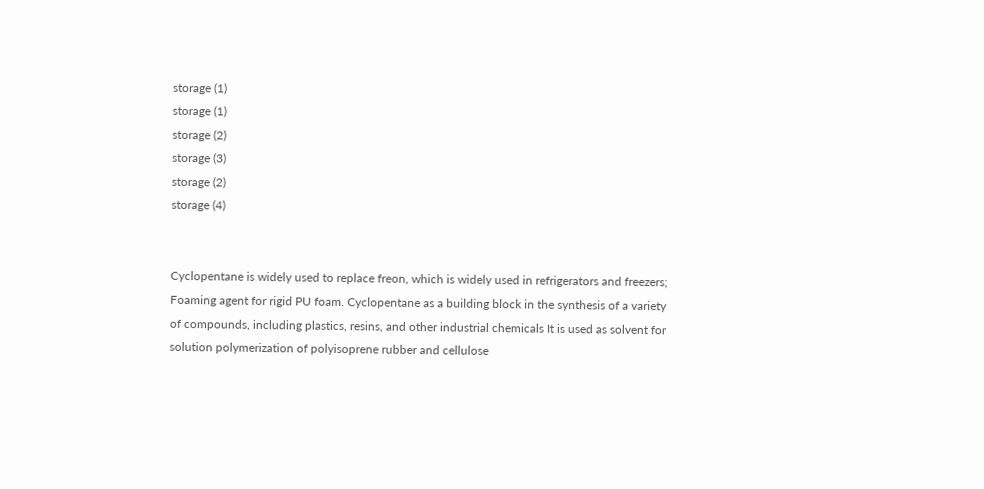storage (1)
storage (1)
storage (2)
storage (3)
storage (2)
storage (4)


Cyclopentane is widely used to replace freon, which is widely used in refrigerators and freezers; Foaming agent for rigid PU foam. Cyclopentane as a building block in the synthesis of a variety of compounds, including plastics, resins, and other industrial chemicals It is used as solvent for solution polymerization of polyisoprene rubber and cellulose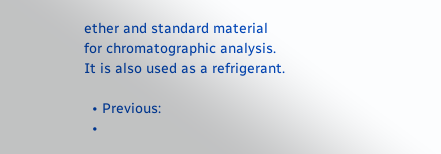ether and standard material for chromatographic analysis. It is also used as a refrigerant.

  • Previous:
  •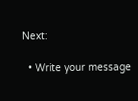Next:

  • Write your message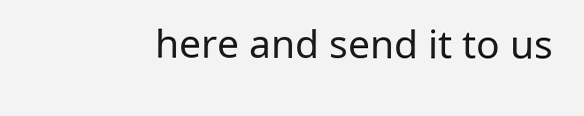here and send it to us